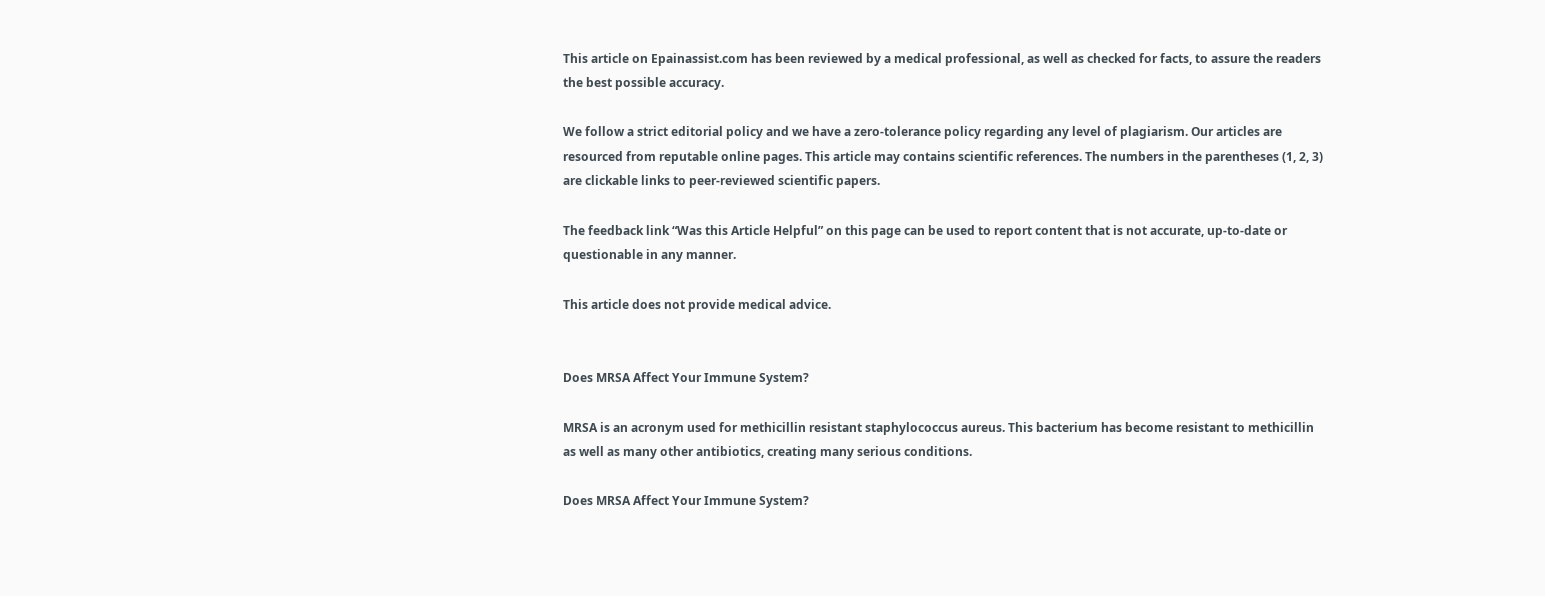This article on Epainassist.com has been reviewed by a medical professional, as well as checked for facts, to assure the readers the best possible accuracy.

We follow a strict editorial policy and we have a zero-tolerance policy regarding any level of plagiarism. Our articles are resourced from reputable online pages. This article may contains scientific references. The numbers in the parentheses (1, 2, 3) are clickable links to peer-reviewed scientific papers.

The feedback link “Was this Article Helpful” on this page can be used to report content that is not accurate, up-to-date or questionable in any manner.

This article does not provide medical advice.


Does MRSA Affect Your Immune System?

MRSA is an acronym used for methicillin resistant staphylococcus aureus. This bacterium has become resistant to methicillin as well as many other antibiotics, creating many serious conditions.

Does MRSA Affect Your Immune System?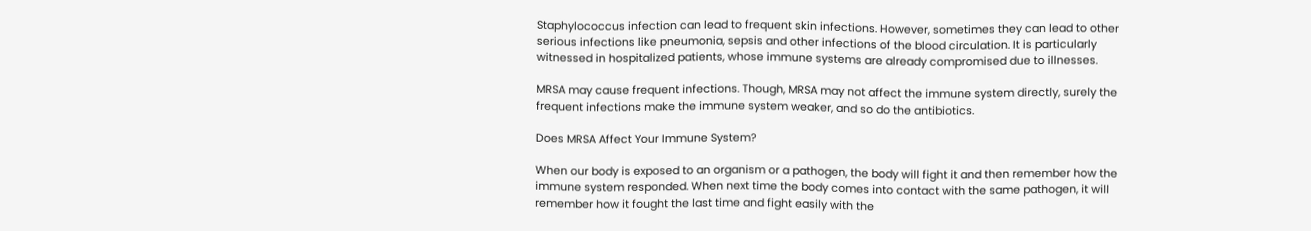Staphylococcus infection can lead to frequent skin infections. However, sometimes they can lead to other serious infections like pneumonia, sepsis and other infections of the blood circulation. It is particularly witnessed in hospitalized patients, whose immune systems are already compromised due to illnesses.

MRSA may cause frequent infections. Though, MRSA may not affect the immune system directly, surely the frequent infections make the immune system weaker, and so do the antibiotics.

Does MRSA Affect Your Immune System?

When our body is exposed to an organism or a pathogen, the body will fight it and then remember how the immune system responded. When next time the body comes into contact with the same pathogen, it will remember how it fought the last time and fight easily with the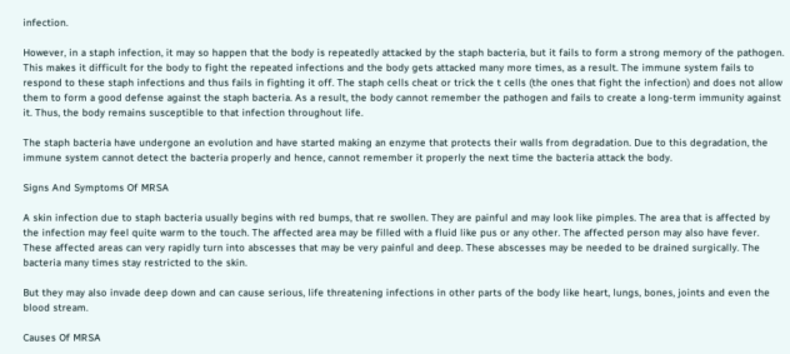infection.

However, in a staph infection, it may so happen that the body is repeatedly attacked by the staph bacteria, but it fails to form a strong memory of the pathogen. This makes it difficult for the body to fight the repeated infections and the body gets attacked many more times, as a result. The immune system fails to respond to these staph infections and thus fails in fighting it off. The staph cells cheat or trick the t cells (the ones that fight the infection) and does not allow them to form a good defense against the staph bacteria. As a result, the body cannot remember the pathogen and fails to create a long-term immunity against it. Thus, the body remains susceptible to that infection throughout life.

The staph bacteria have undergone an evolution and have started making an enzyme that protects their walls from degradation. Due to this degradation, the immune system cannot detect the bacteria properly and hence, cannot remember it properly the next time the bacteria attack the body.

Signs And Symptoms Of MRSA

A skin infection due to staph bacteria usually begins with red bumps, that re swollen. They are painful and may look like pimples. The area that is affected by the infection may feel quite warm to the touch. The affected area may be filled with a fluid like pus or any other. The affected person may also have fever. These affected areas can very rapidly turn into abscesses that may be very painful and deep. These abscesses may be needed to be drained surgically. The bacteria many times stay restricted to the skin.

But they may also invade deep down and can cause serious, life threatening infections in other parts of the body like heart, lungs, bones, joints and even the blood stream.

Causes Of MRSA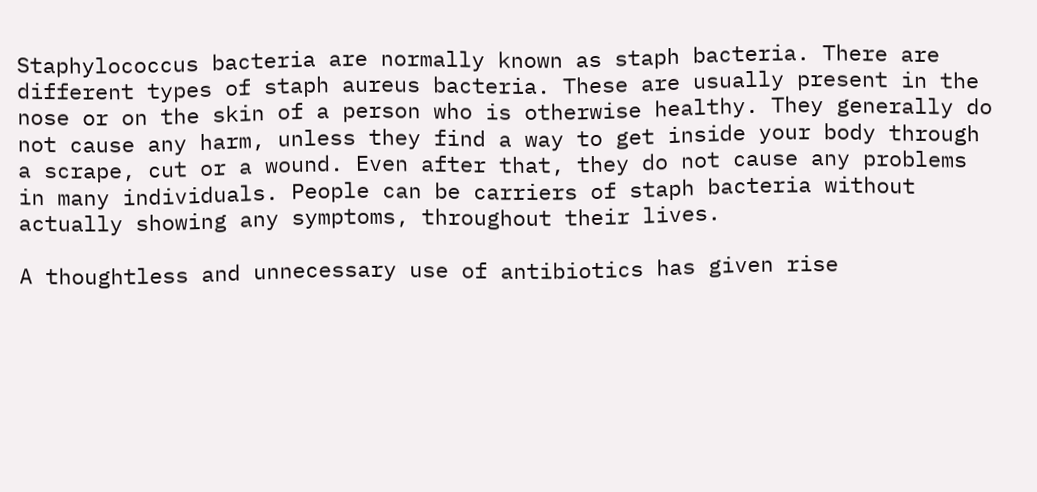Staphylococcus bacteria are normally known as staph bacteria. There are different types of staph aureus bacteria. These are usually present in the nose or on the skin of a person who is otherwise healthy. They generally do not cause any harm, unless they find a way to get inside your body through a scrape, cut or a wound. Even after that, they do not cause any problems in many individuals. People can be carriers of staph bacteria without actually showing any symptoms, throughout their lives.

A thoughtless and unnecessary use of antibiotics has given rise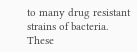to many drug resistant strains of bacteria. These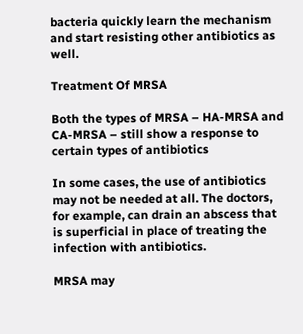bacteria quickly learn the mechanism and start resisting other antibiotics as well.

Treatment Of MRSA

Both the types of MRSA – HA-MRSA and CA-MRSA – still show a response to certain types of antibiotics

In some cases, the use of antibiotics may not be needed at all. The doctors, for example, can drain an abscess that is superficial in place of treating the infection with antibiotics.

MRSA may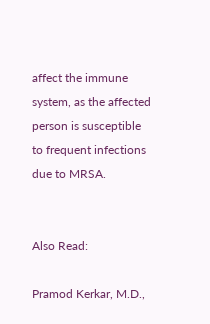affect the immune system, as the affected person is susceptible to frequent infections due to MRSA.


Also Read:

Pramod Kerkar, M.D.,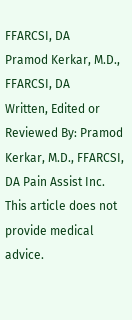FFARCSI, DA
Pramod Kerkar, M.D., FFARCSI, DA
Written, Edited or Reviewed By: Pramod Kerkar, M.D., FFARCSI, DA Pain Assist Inc. This article does not provide medical advice.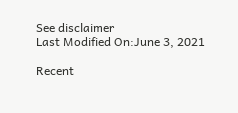See disclaimer
Last Modified On:June 3, 2021

Recent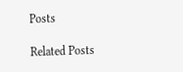Posts

Related Posts